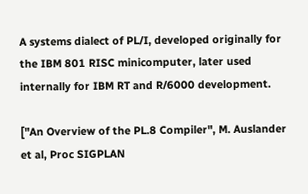A systems dialect of PL/I, developed originally for the IBM 801 RISC minicomputer, later used internally for IBM RT and R/6000 development.

["An Overview of the PL.8 Compiler", M. Auslander et al, Proc SIGPLAN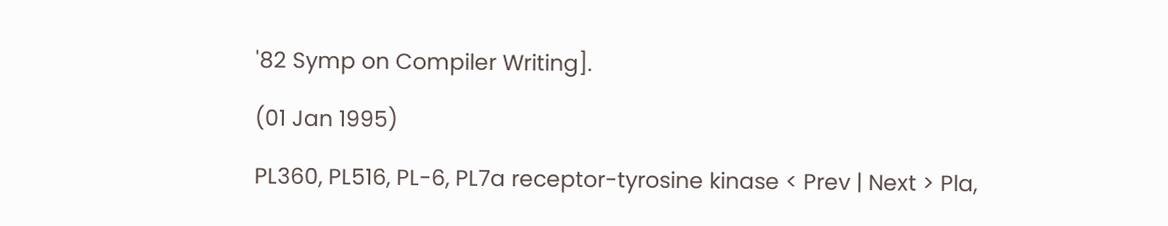'82 Symp on Compiler Writing].

(01 Jan 1995)

PL360, PL516, PL-6, PL7a receptor-tyrosine kinase < Prev | Next > Pla,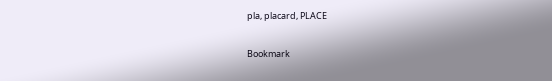pla, placard, PLACE

Bookmark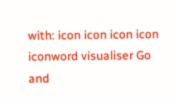with: icon icon icon icon iconword visualiser Go and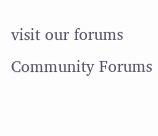visit our forums Community Forums